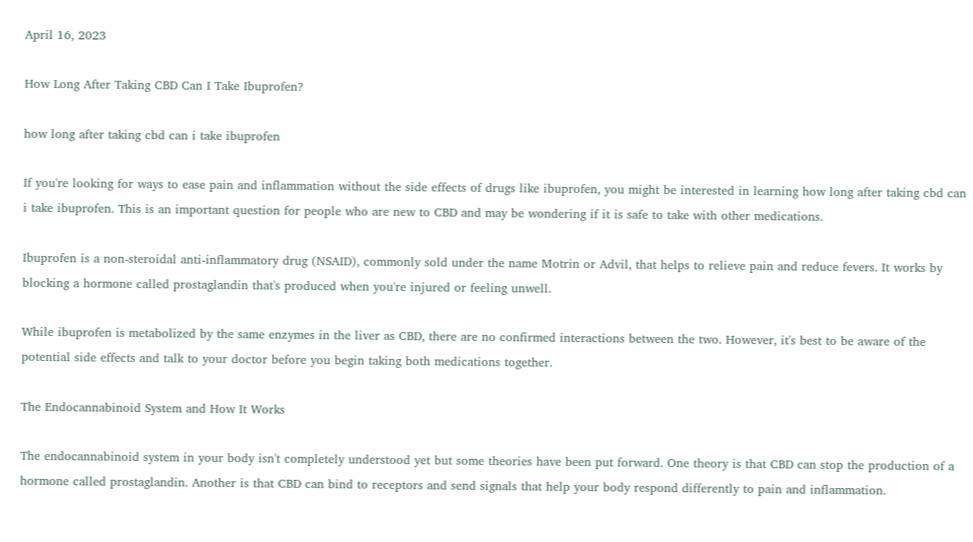April 16, 2023

How Long After Taking CBD Can I Take Ibuprofen?

how long after taking cbd can i take ibuprofen

If you're looking for ways to ease pain and inflammation without the side effects of drugs like ibuprofen, you might be interested in learning how long after taking cbd can i take ibuprofen. This is an important question for people who are new to CBD and may be wondering if it is safe to take with other medications.

Ibuprofen is a non-steroidal anti-inflammatory drug (NSAID), commonly sold under the name Motrin or Advil, that helps to relieve pain and reduce fevers. It works by blocking a hormone called prostaglandin that's produced when you're injured or feeling unwell.

While ibuprofen is metabolized by the same enzymes in the liver as CBD, there are no confirmed interactions between the two. However, it's best to be aware of the potential side effects and talk to your doctor before you begin taking both medications together.

The Endocannabinoid System and How It Works

The endocannabinoid system in your body isn't completely understood yet but some theories have been put forward. One theory is that CBD can stop the production of a hormone called prostaglandin. Another is that CBD can bind to receptors and send signals that help your body respond differently to pain and inflammation.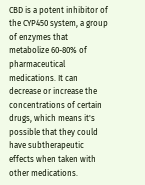CBD is a potent inhibitor of the CYP450 system, a group of enzymes that metabolize 60-80% of pharmaceutical medications. It can decrease or increase the concentrations of certain drugs, which means it's possible that they could have subtherapeutic effects when taken with other medications.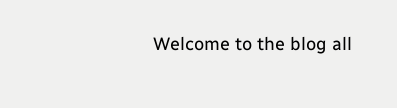Welcome to the blog all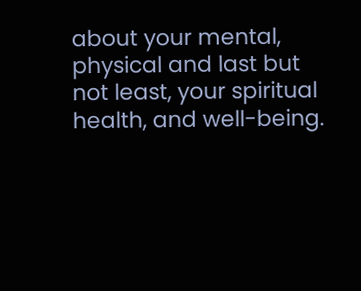about your mental, physical and last but not least, your spiritual health, and well-being.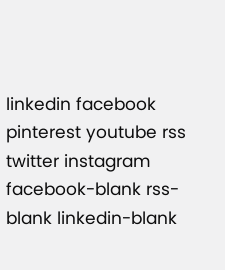linkedin facebook pinterest youtube rss twitter instagram facebook-blank rss-blank linkedin-blank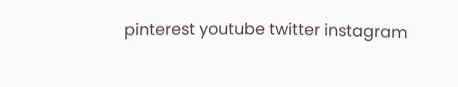pinterest youtube twitter instagram